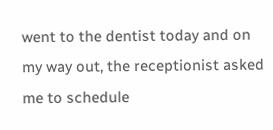went to the dentist today and on my way out, the receptionist asked me to schedule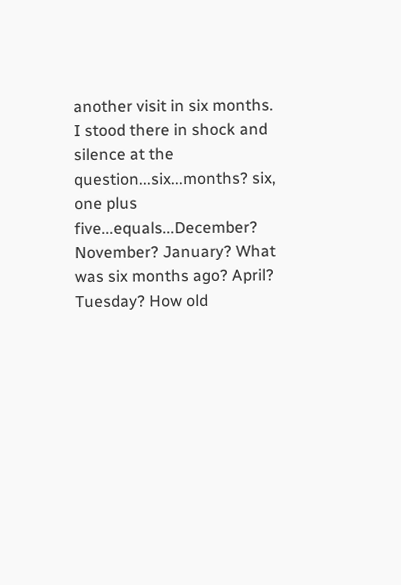another visit in six months. I stood there in shock and silence at the question...six...months? six, one plus five...equals...December? November? January? What was six months ago? April? Tuesday? How old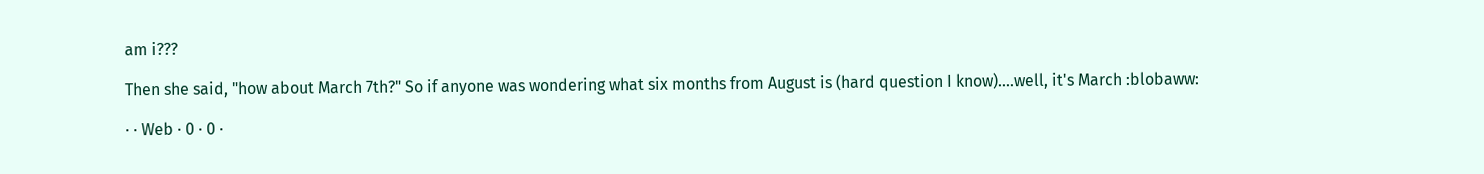am i???

Then she said, "how about March 7th?" So if anyone was wondering what six months from August is (hard question I know)....well, it's March :blobaww:

· · Web · 0 · 0 ·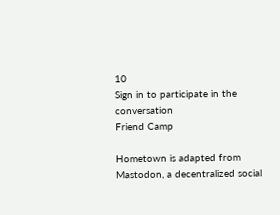10
Sign in to participate in the conversation
Friend Camp

Hometown is adapted from Mastodon, a decentralized social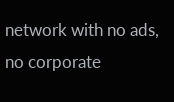network with no ads, no corporate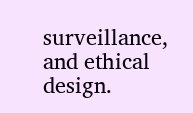surveillance, and ethical design.